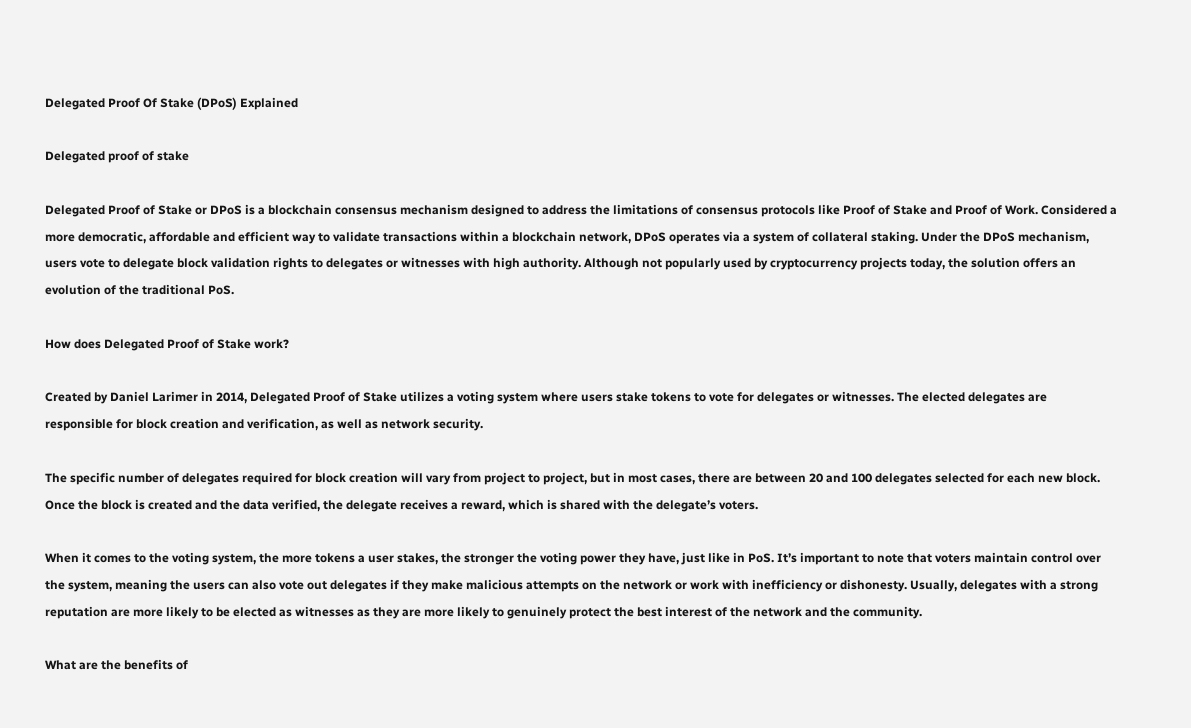Delegated Proof Of Stake (DPoS) Explained

Delegated proof of stake

Delegated Proof of Stake or DPoS is a blockchain consensus mechanism designed to address the limitations of consensus protocols like Proof of Stake and Proof of Work. Considered a more democratic, affordable and efficient way to validate transactions within a blockchain network, DPoS operates via a system of collateral staking. Under the DPoS mechanism, users vote to delegate block validation rights to delegates or witnesses with high authority. Although not popularly used by cryptocurrency projects today, the solution offers an evolution of the traditional PoS.

How does Delegated Proof of Stake work?

Created by Daniel Larimer in 2014, Delegated Proof of Stake utilizes a voting system where users stake tokens to vote for delegates or witnesses. The elected delegates are responsible for block creation and verification, as well as network security.

The specific number of delegates required for block creation will vary from project to project, but in most cases, there are between 20 and 100 delegates selected for each new block. Once the block is created and the data verified, the delegate receives a reward, which is shared with the delegate’s voters.

When it comes to the voting system, the more tokens a user stakes, the stronger the voting power they have, just like in PoS. It’s important to note that voters maintain control over the system, meaning the users can also vote out delegates if they make malicious attempts on the network or work with inefficiency or dishonesty. Usually, delegates with a strong reputation are more likely to be elected as witnesses as they are more likely to genuinely protect the best interest of the network and the community.

What are the benefits of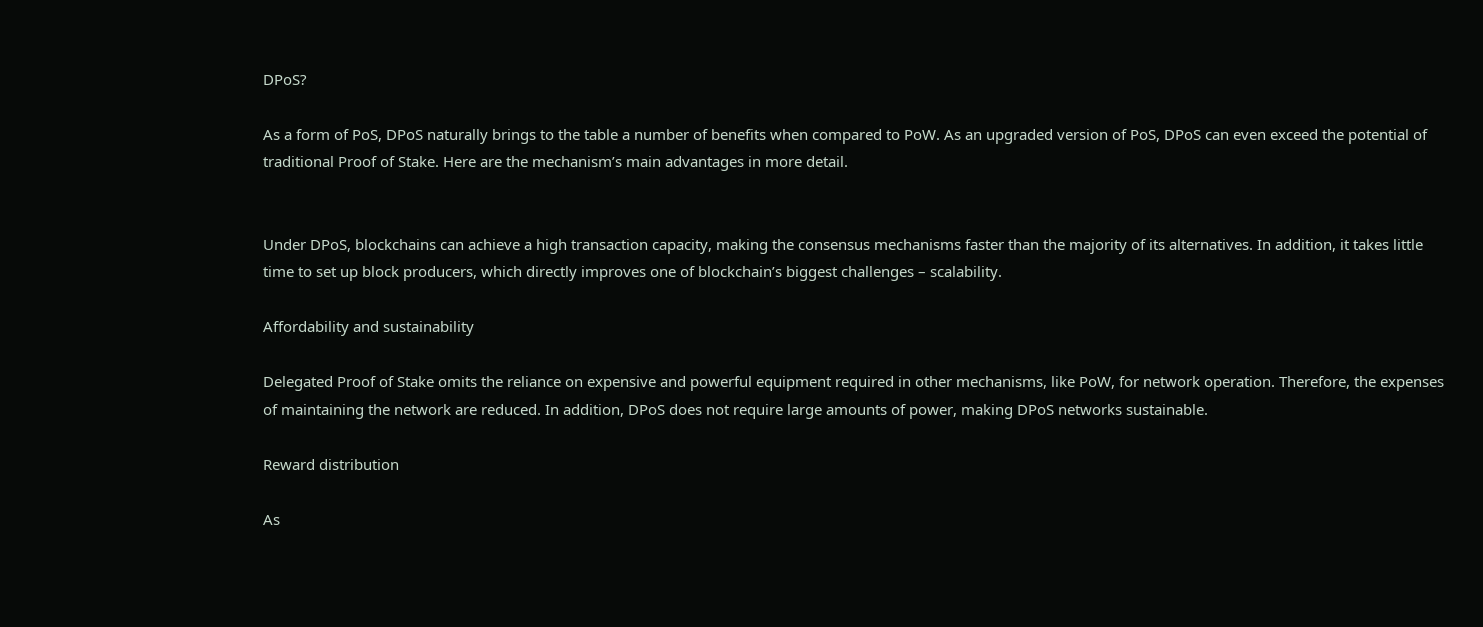DPoS?

As a form of PoS, DPoS naturally brings to the table a number of benefits when compared to PoW. As an upgraded version of PoS, DPoS can even exceed the potential of traditional Proof of Stake. Here are the mechanism’s main advantages in more detail.


Under DPoS, blockchains can achieve a high transaction capacity, making the consensus mechanisms faster than the majority of its alternatives. In addition, it takes little time to set up block producers, which directly improves one of blockchain’s biggest challenges – scalability.

Affordability and sustainability

Delegated Proof of Stake omits the reliance on expensive and powerful equipment required in other mechanisms, like PoW, for network operation. Therefore, the expenses of maintaining the network are reduced. In addition, DPoS does not require large amounts of power, making DPoS networks sustainable.

Reward distribution

As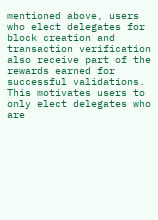mentioned above, users who elect delegates for block creation and transaction verification also receive part of the rewards earned for successful validations. This motivates users to only elect delegates who are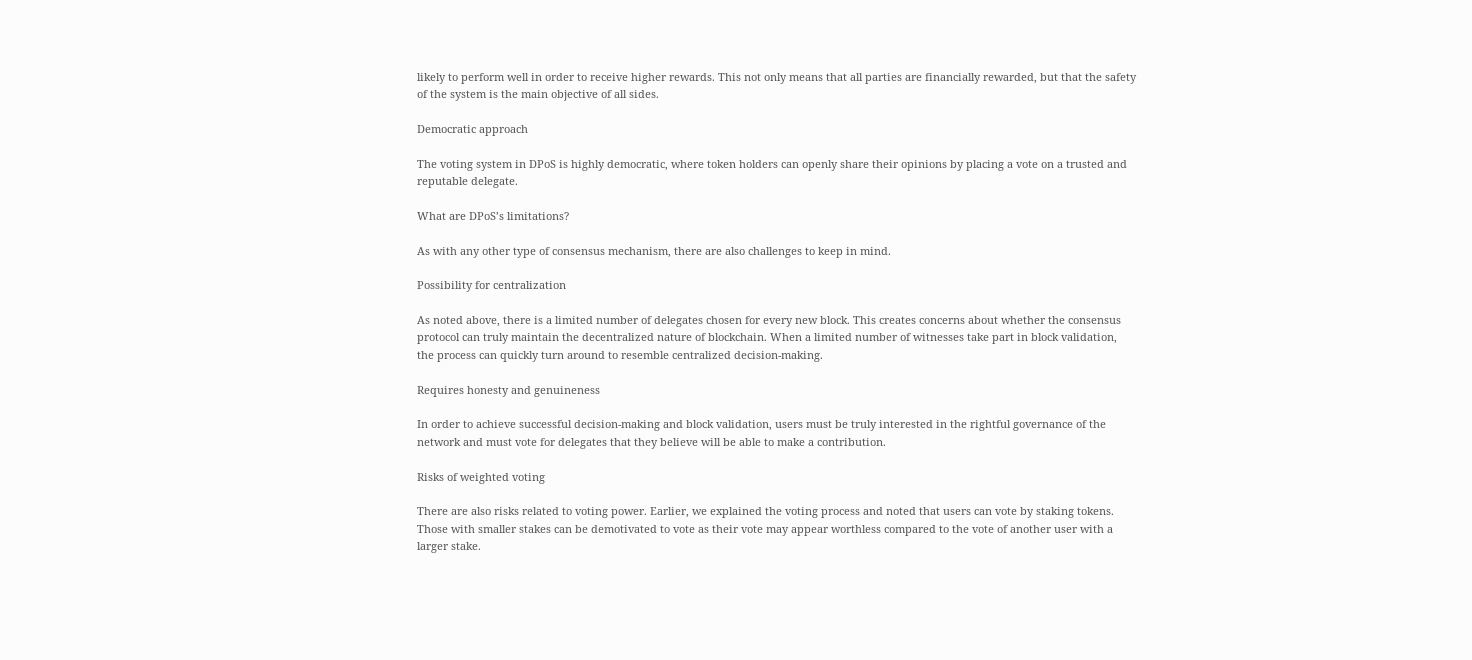likely to perform well in order to receive higher rewards. This not only means that all parties are financially rewarded, but that the safety of the system is the main objective of all sides.

Democratic approach

The voting system in DPoS is highly democratic, where token holders can openly share their opinions by placing a vote on a trusted and reputable delegate.

What are DPoS’s limitations?

As with any other type of consensus mechanism, there are also challenges to keep in mind.

Possibility for centralization

As noted above, there is a limited number of delegates chosen for every new block. This creates concerns about whether the consensus protocol can truly maintain the decentralized nature of blockchain. When a limited number of witnesses take part in block validation, the process can quickly turn around to resemble centralized decision-making.

Requires honesty and genuineness

In order to achieve successful decision-making and block validation, users must be truly interested in the rightful governance of the network and must vote for delegates that they believe will be able to make a contribution.

Risks of weighted voting

There are also risks related to voting power. Earlier, we explained the voting process and noted that users can vote by staking tokens. Those with smaller stakes can be demotivated to vote as their vote may appear worthless compared to the vote of another user with a larger stake.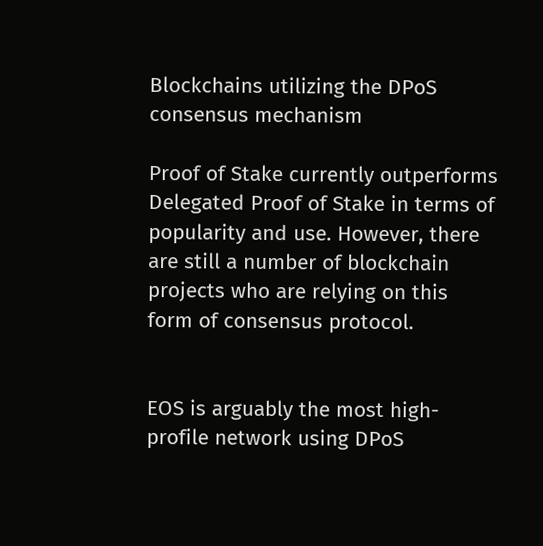Blockchains utilizing the DPoS consensus mechanism

Proof of Stake currently outperforms Delegated Proof of Stake in terms of popularity and use. However, there are still a number of blockchain projects who are relying on this form of consensus protocol.


EOS is arguably the most high-profile network using DPoS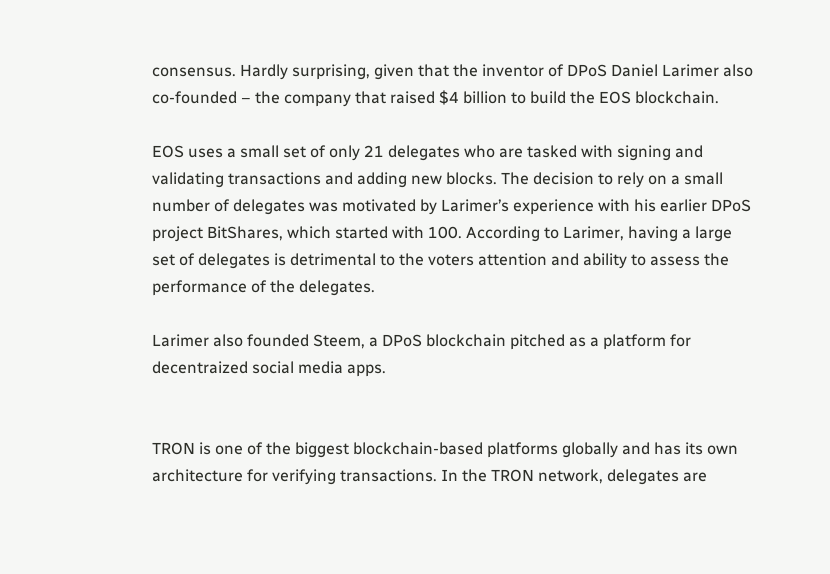consensus. Hardly surprising, given that the inventor of DPoS Daniel Larimer also co-founded – the company that raised $4 billion to build the EOS blockchain.

EOS uses a small set of only 21 delegates who are tasked with signing and validating transactions and adding new blocks. The decision to rely on a small number of delegates was motivated by Larimer’s experience with his earlier DPoS project BitShares, which started with 100. According to Larimer, having a large set of delegates is detrimental to the voters attention and ability to assess the performance of the delegates.

Larimer also founded Steem, a DPoS blockchain pitched as a platform for decentraized social media apps.


TRON is one of the biggest blockchain-based platforms globally and has its own architecture for verifying transactions. In the TRON network, delegates are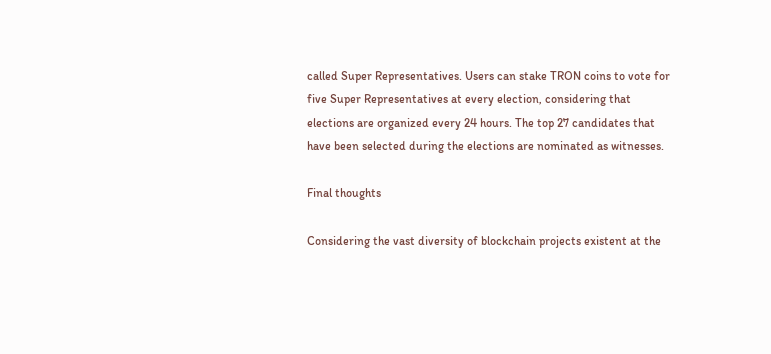called Super Representatives. Users can stake TRON coins to vote for five Super Representatives at every election, considering that elections are organized every 24 hours. The top 27 candidates that have been selected during the elections are nominated as witnesses.

Final thoughts

Considering the vast diversity of blockchain projects existent at the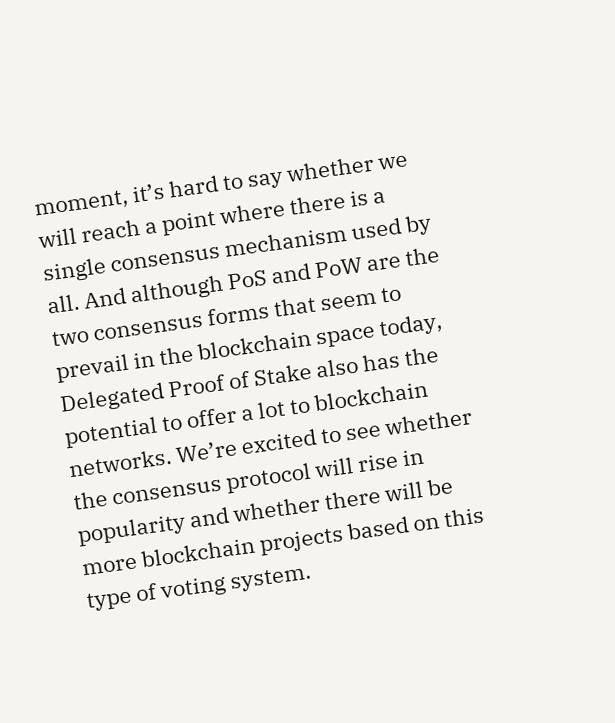moment, it’s hard to say whether we will reach a point where there is a single consensus mechanism used by all. And although PoS and PoW are the two consensus forms that seem to prevail in the blockchain space today, Delegated Proof of Stake also has the potential to offer a lot to blockchain networks. We’re excited to see whether the consensus protocol will rise in popularity and whether there will be more blockchain projects based on this type of voting system.